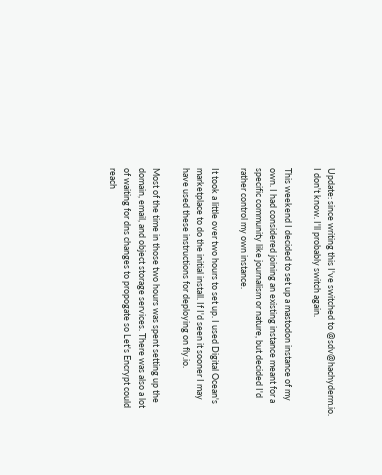Update: since writing this I've switched to @sdv@hachyderm.io. I don't know. I'll probably switch again.

This weekend I decided to set up a mastodon instance of my own. I had considered joining an existing instance meant for a specific community like journalism or nature, but decided I'd rather control my own instance.

It took a little over two hours to set up. I used Digital Ocean's marketplace to do the initial install. If I'd seen it sooner I may have used these instructions for deploying on fly.io.

Most of the time in those two hours was spent setting up the domain, email, and object storage services. There was also a lot of waiting for dns changes to propogate so Let's Encrypt could reach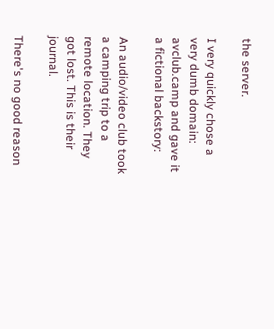the server.

I very quickly chose a very dumb domain: avclub.camp and gave it a fictional backstory:

An audio/video club took a camping trip to a remote location. They got lost. This is their journal.

There's no good reason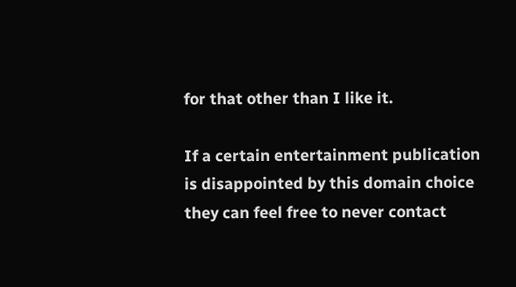for that other than I like it.

If a certain entertainment publication is disappointed by this domain choice they can feel free to never contact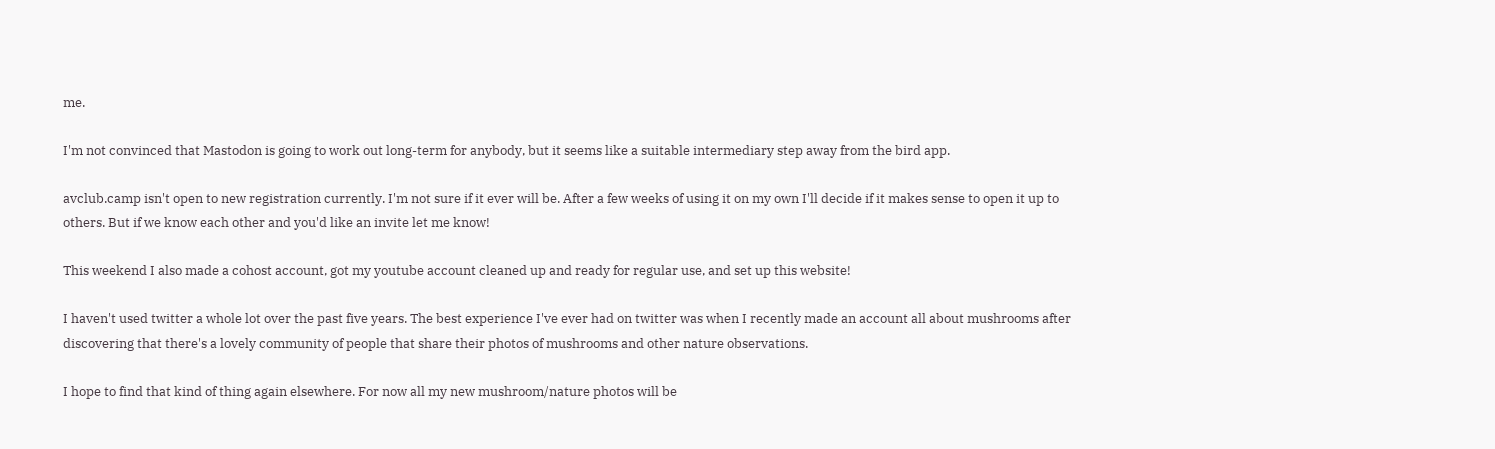me.

I'm not convinced that Mastodon is going to work out long-term for anybody, but it seems like a suitable intermediary step away from the bird app.

avclub.camp isn't open to new registration currently. I'm not sure if it ever will be. After a few weeks of using it on my own I'll decide if it makes sense to open it up to others. But if we know each other and you'd like an invite let me know!

This weekend I also made a cohost account, got my youtube account cleaned up and ready for regular use, and set up this website!

I haven't used twitter a whole lot over the past five years. The best experience I've ever had on twitter was when I recently made an account all about mushrooms after discovering that there's a lovely community of people that share their photos of mushrooms and other nature observations.

I hope to find that kind of thing again elsewhere. For now all my new mushroom/nature photos will be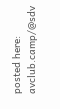posted here: avclub.camp/@sdv